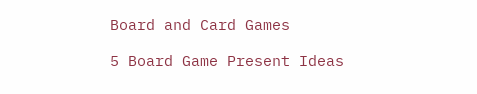Board and Card Games

5 Board Game Present Ideas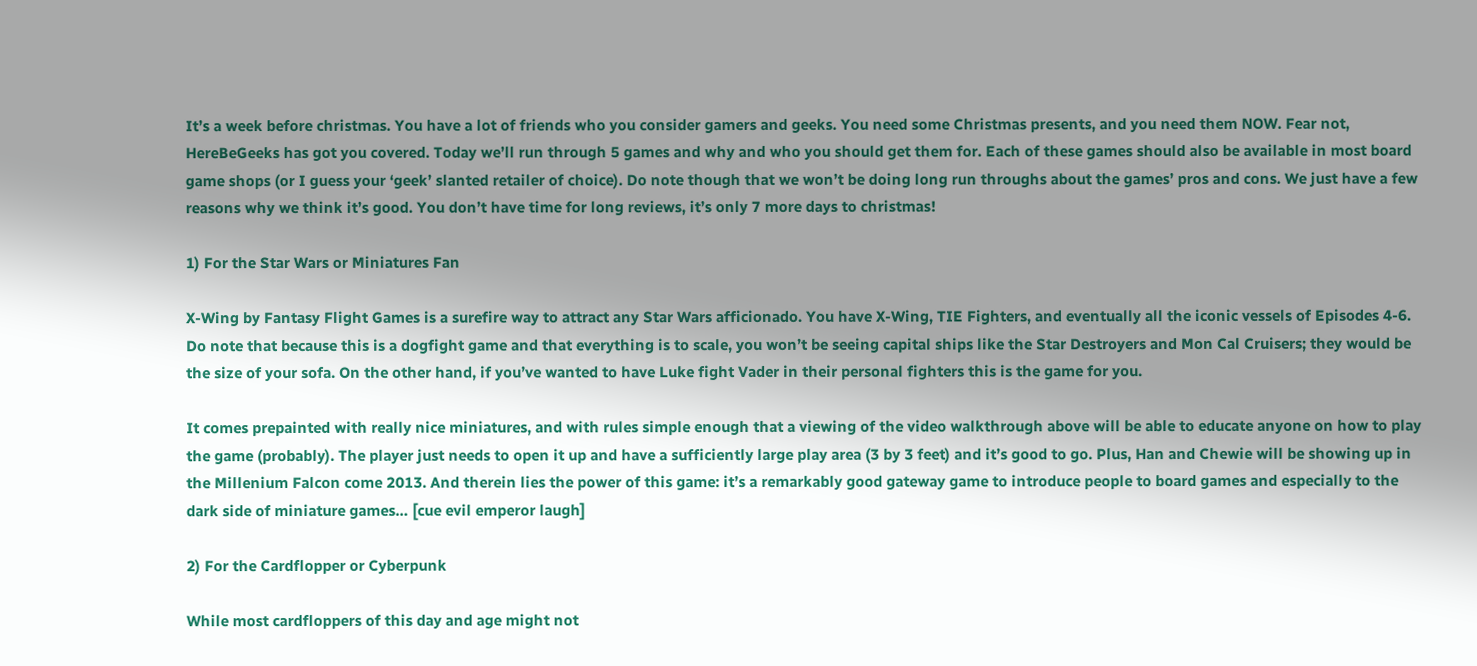It’s a week before christmas. You have a lot of friends who you consider gamers and geeks. You need some Christmas presents, and you need them NOW. Fear not, HereBeGeeks has got you covered. Today we’ll run through 5 games and why and who you should get them for. Each of these games should also be available in most board game shops (or I guess your ‘geek’ slanted retailer of choice). Do note though that we won’t be doing long run throughs about the games’ pros and cons. We just have a few reasons why we think it’s good. You don’t have time for long reviews, it’s only 7 more days to christmas!

1) For the Star Wars or Miniatures Fan

X-Wing by Fantasy Flight Games is a surefire way to attract any Star Wars afficionado. You have X-Wing, TIE Fighters, and eventually all the iconic vessels of Episodes 4-6. Do note that because this is a dogfight game and that everything is to scale, you won’t be seeing capital ships like the Star Destroyers and Mon Cal Cruisers; they would be the size of your sofa. On the other hand, if you’ve wanted to have Luke fight Vader in their personal fighters this is the game for you.

It comes prepainted with really nice miniatures, and with rules simple enough that a viewing of the video walkthrough above will be able to educate anyone on how to play the game (probably). The player just needs to open it up and have a sufficiently large play area (3 by 3 feet) and it’s good to go. Plus, Han and Chewie will be showing up in the Millenium Falcon come 2013. And therein lies the power of this game: it’s a remarkably good gateway game to introduce people to board games and especially to the dark side of miniature games… [cue evil emperor laugh]

2) For the Cardflopper or Cyberpunk

While most cardfloppers of this day and age might not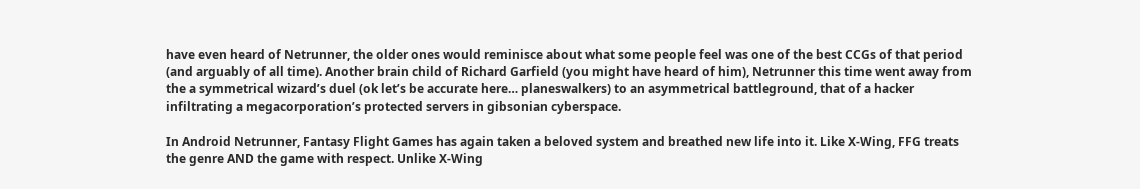have even heard of Netrunner, the older ones would reminisce about what some people feel was one of the best CCGs of that period (and arguably of all time). Another brain child of Richard Garfield (you might have heard of him), Netrunner this time went away from the a symmetrical wizard’s duel (ok let’s be accurate here… planeswalkers) to an asymmetrical battleground, that of a hacker infiltrating a megacorporation’s protected servers in gibsonian cyberspace.

In Android Netrunner, Fantasy Flight Games has again taken a beloved system and breathed new life into it. Like X-Wing, FFG treats the genre AND the game with respect. Unlike X-Wing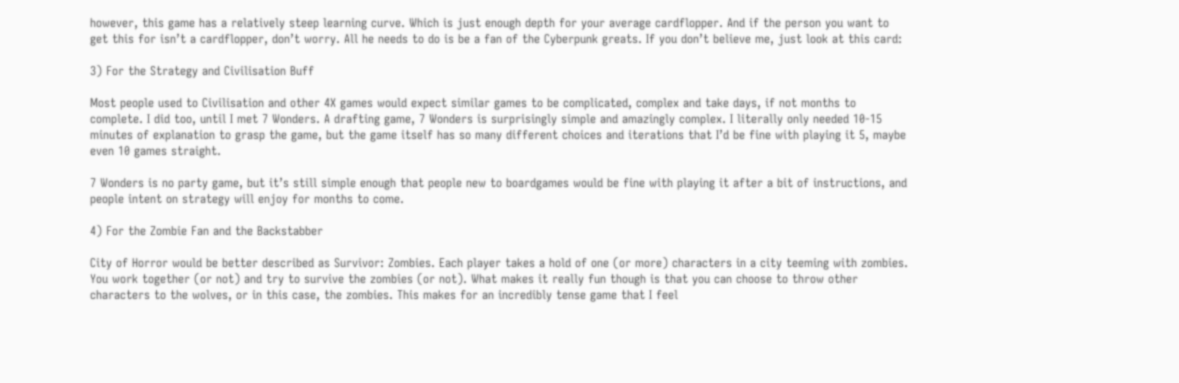however, this game has a relatively steep learning curve. Which is just enough depth for your average cardflopper. And if the person you want to get this for isn’t a cardflopper, don’t worry. All he needs to do is be a fan of the Cyberpunk greats. If you don’t believe me, just look at this card:

3) For the Strategy and Civilisation Buff

Most people used to Civilisation and other 4X games would expect similar games to be complicated, complex and take days, if not months to complete. I did too, until I met 7 Wonders. A drafting game, 7 Wonders is surprisingly simple and amazingly complex. I literally only needed 10-15 minutes of explanation to grasp the game, but the game itself has so many different choices and iterations that I’d be fine with playing it 5, maybe even 10 games straight.

7 Wonders is no party game, but it’s still simple enough that people new to boardgames would be fine with playing it after a bit of instructions, and people intent on strategy will enjoy for months to come.

4) For the Zombie Fan and the Backstabber

City of Horror would be better described as Survivor: Zombies. Each player takes a hold of one (or more) characters in a city teeming with zombies. You work together (or not) and try to survive the zombies (or not). What makes it really fun though is that you can choose to throw other characters to the wolves, or in this case, the zombies. This makes for an incredibly tense game that I feel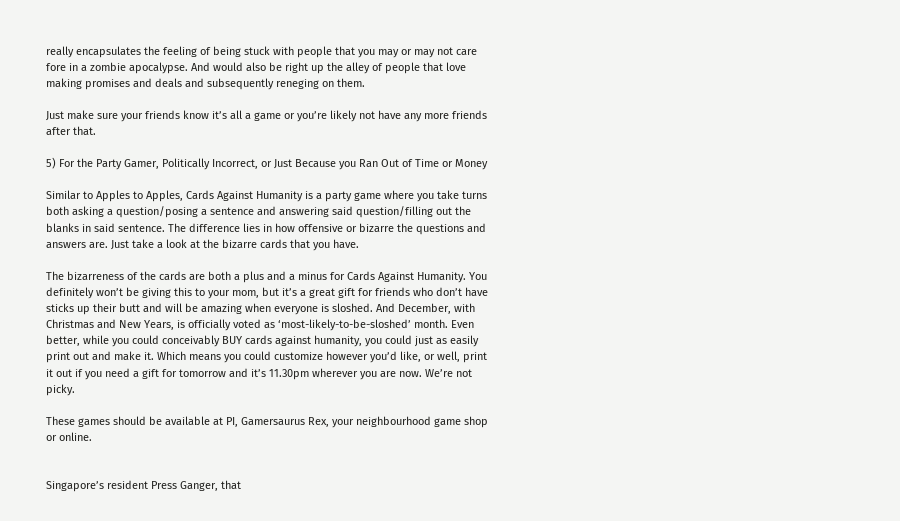really encapsulates the feeling of being stuck with people that you may or may not care fore in a zombie apocalypse. And would also be right up the alley of people that love making promises and deals and subsequently reneging on them.

Just make sure your friends know it’s all a game or you’re likely not have any more friends after that.

5) For the Party Gamer, Politically Incorrect, or Just Because you Ran Out of Time or Money

Similar to Apples to Apples, Cards Against Humanity is a party game where you take turns both asking a question/posing a sentence and answering said question/filling out the blanks in said sentence. The difference lies in how offensive or bizarre the questions and answers are. Just take a look at the bizarre cards that you have.

The bizarreness of the cards are both a plus and a minus for Cards Against Humanity. You definitely won’t be giving this to your mom, but it’s a great gift for friends who don’t have sticks up their butt and will be amazing when everyone is sloshed. And December, with Christmas and New Years, is officially voted as ‘most-likely-to-be-sloshed’ month. Even better, while you could conceivably BUY cards against humanity, you could just as easily print out and make it. Which means you could customize however you’d like, or well, print it out if you need a gift for tomorrow and it’s 11.30pm wherever you are now. We’re not picky.

These games should be available at PI, Gamersaurus Rex, your neighbourhood game shop or online.


Singapore’s resident Press Ganger, that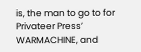is, the man to go to for Privateer Press’ WARMACHINE, and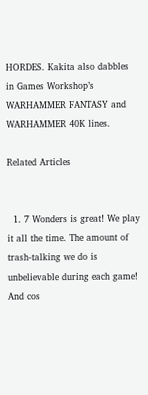HORDES. Kakita also dabbles in Games Workshop’s WARHAMMER FANTASY and WARHAMMER 40K lines.

Related Articles


  1. 7 Wonders is great! We play it all the time. The amount of trash-talking we do is unbelievable during each game! And cos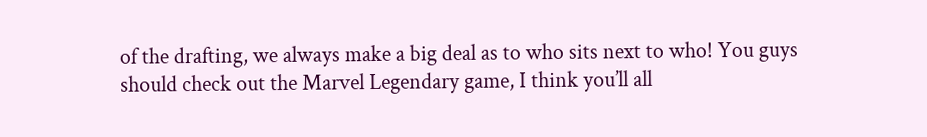of the drafting, we always make a big deal as to who sits next to who! You guys should check out the Marvel Legendary game, I think you’ll all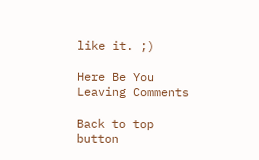like it. ;)

Here Be You Leaving Comments

Back to top button